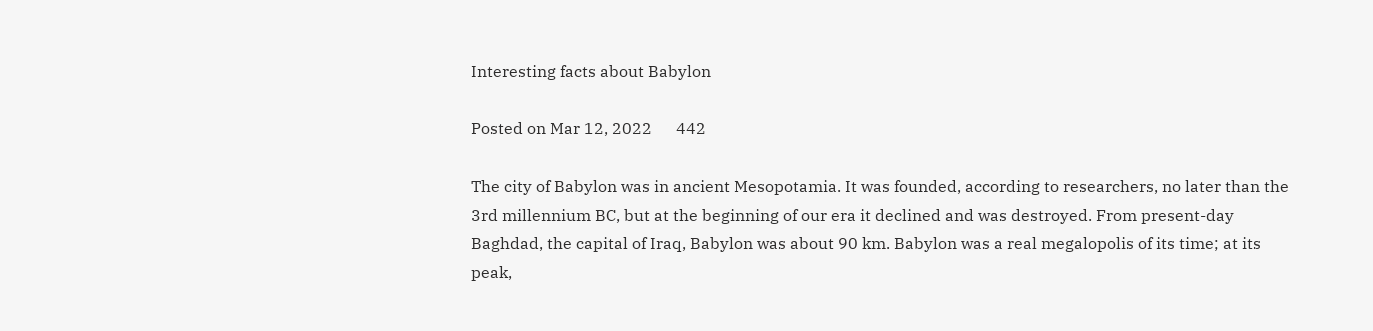Interesting facts about Babylon

Posted on Mar 12, 2022      442

The city of Babylon was in ancient Mesopotamia. It was founded, according to researchers, no later than the 3rd millennium BC, but at the beginning of our era it declined and was destroyed. From present-day Baghdad, the capital of Iraq, Babylon was about 90 km. Babylon was a real megalopolis of its time; at its peak,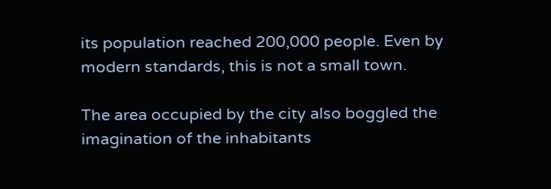its population reached 200,000 people. Even by modern standards, this is not a small town.

The area occupied by the city also boggled the imagination of the inhabitants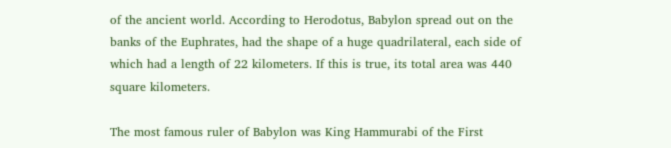of the ancient world. According to Herodotus, Babylon spread out on the banks of the Euphrates, had the shape of a huge quadrilateral, each side of which had a length of 22 kilometers. If this is true, its total area was 440 square kilometers.

The most famous ruler of Babylon was King Hammurabi of the First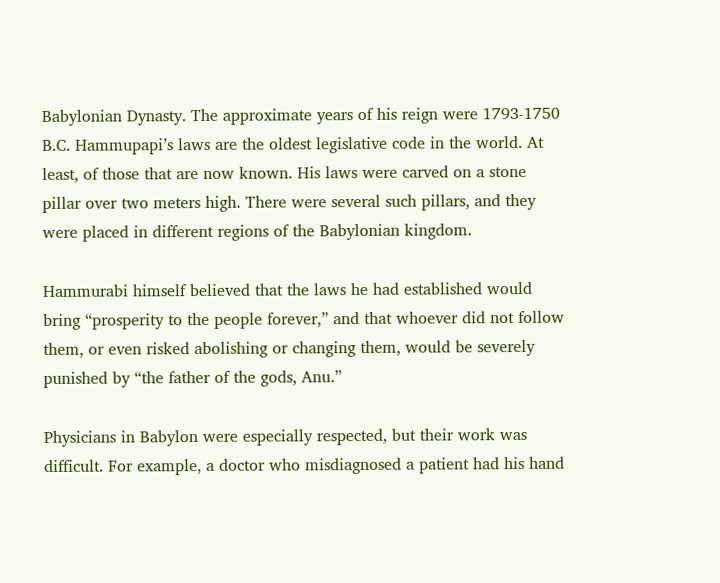Babylonian Dynasty. The approximate years of his reign were 1793-1750 B.C. Hammupapi’s laws are the oldest legislative code in the world. At least, of those that are now known. His laws were carved on a stone pillar over two meters high. There were several such pillars, and they were placed in different regions of the Babylonian kingdom.

Hammurabi himself believed that the laws he had established would bring “prosperity to the people forever,” and that whoever did not follow them, or even risked abolishing or changing them, would be severely punished by “the father of the gods, Anu.”

Physicians in Babylon were especially respected, but their work was difficult. For example, a doctor who misdiagnosed a patient had his hand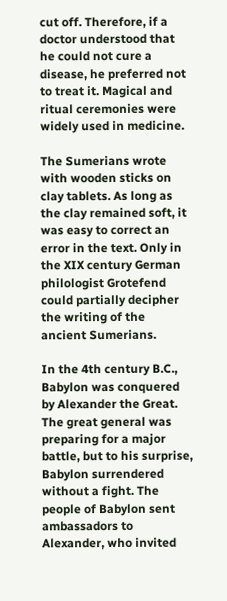cut off. Therefore, if a doctor understood that he could not cure a disease, he preferred not to treat it. Magical and ritual ceremonies were widely used in medicine.

The Sumerians wrote with wooden sticks on clay tablets. As long as the clay remained soft, it was easy to correct an error in the text. Only in the XIX century German philologist Grotefend could partially decipher the writing of the ancient Sumerians.

In the 4th century B.C., Babylon was conquered by Alexander the Great. The great general was preparing for a major battle, but to his surprise, Babylon surrendered without a fight. The people of Babylon sent ambassadors to Alexander, who invited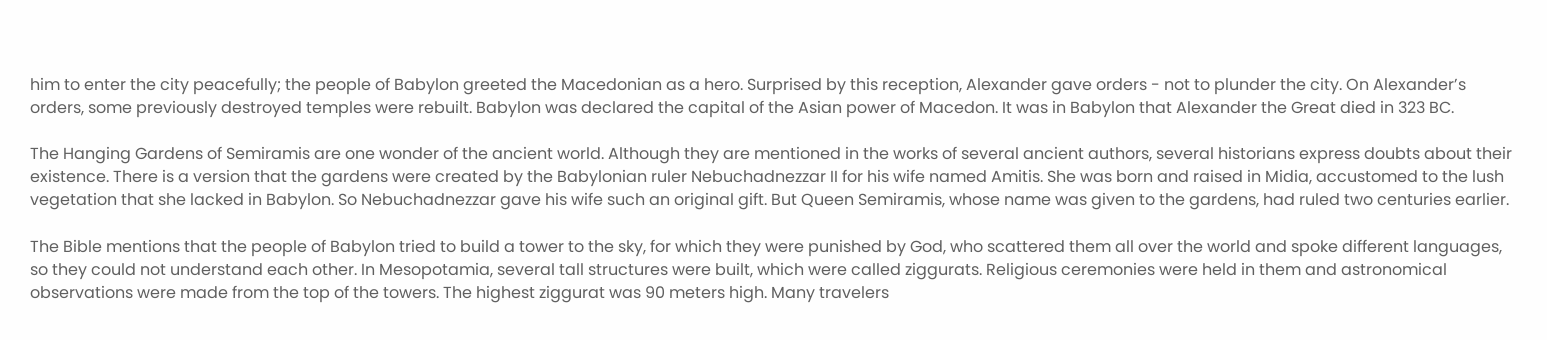him to enter the city peacefully; the people of Babylon greeted the Macedonian as a hero. Surprised by this reception, Alexander gave orders - not to plunder the city. On Alexander’s orders, some previously destroyed temples were rebuilt. Babylon was declared the capital of the Asian power of Macedon. It was in Babylon that Alexander the Great died in 323 BC.

The Hanging Gardens of Semiramis are one wonder of the ancient world. Although they are mentioned in the works of several ancient authors, several historians express doubts about their existence. There is a version that the gardens were created by the Babylonian ruler Nebuchadnezzar II for his wife named Amitis. She was born and raised in Midia, accustomed to the lush vegetation that she lacked in Babylon. So Nebuchadnezzar gave his wife such an original gift. But Queen Semiramis, whose name was given to the gardens, had ruled two centuries earlier.

The Bible mentions that the people of Babylon tried to build a tower to the sky, for which they were punished by God, who scattered them all over the world and spoke different languages, so they could not understand each other. In Mesopotamia, several tall structures were built, which were called ziggurats. Religious ceremonies were held in them and astronomical observations were made from the top of the towers. The highest ziggurat was 90 meters high. Many travelers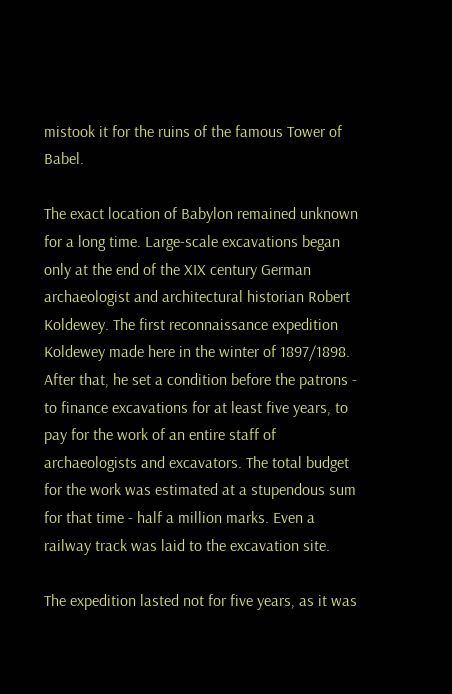mistook it for the ruins of the famous Tower of Babel.

The exact location of Babylon remained unknown for a long time. Large-scale excavations began only at the end of the XIX century German archaeologist and architectural historian Robert Koldewey. The first reconnaissance expedition Koldewey made here in the winter of 1897/1898. After that, he set a condition before the patrons - to finance excavations for at least five years, to pay for the work of an entire staff of archaeologists and excavators. The total budget for the work was estimated at a stupendous sum for that time - half a million marks. Even a railway track was laid to the excavation site.

The expedition lasted not for five years, as it was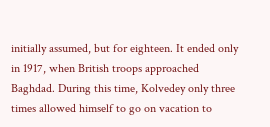initially assumed, but for eighteen. It ended only in 1917, when British troops approached Baghdad. During this time, Kolvedey only three times allowed himself to go on vacation to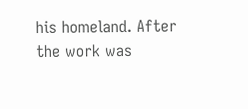his homeland. After the work was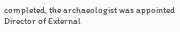completed, the archaeologist was appointed Director of External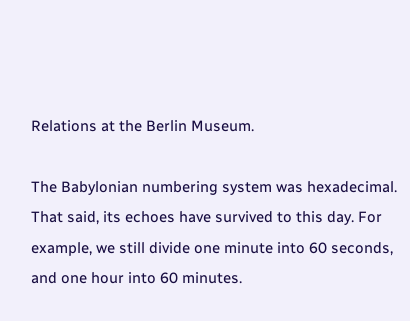Relations at the Berlin Museum.

The Babylonian numbering system was hexadecimal. That said, its echoes have survived to this day. For example, we still divide one minute into 60 seconds, and one hour into 60 minutes.